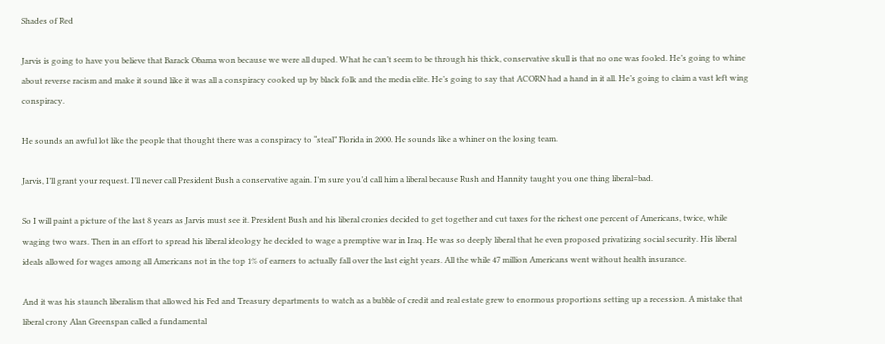Shades of Red

Jarvis is going to have you believe that Barack Obama won because we were all duped. What he can’t seem to be through his thick, conservative skull is that no one was fooled. He’s going to whine about reverse racism and make it sound like it was all a conspiracy cooked up by black folk and the media elite. He’s going to say that ACORN had a hand in it all. He’s going to claim a vast left wing conspiracy.

He sounds an awful lot like the people that thought there was a conspiracy to “steal” Florida in 2000. He sounds like a whiner on the losing team.

Jarvis, I’ll grant your request. I’ll never call President Bush a conservative again. I’m sure you’d call him a liberal because Rush and Hannity taught you one thing liberal=bad.

So I will paint a picture of the last 8 years as Jarvis must see it. President Bush and his liberal cronies decided to get together and cut taxes for the richest one percent of Americans, twice, while waging two wars. Then in an effort to spread his liberal ideology he decided to wage a premptive war in Iraq. He was so deeply liberal that he even proposed privatizing social security. His liberal ideals allowed for wages among all Americans not in the top 1% of earners to actually fall over the last eight years. All the while 47 million Americans went without health insurance.

And it was his staunch liberalism that allowed his Fed and Treasury departments to watch as a bubble of credit and real estate grew to enormous proportions setting up a recession. A mistake that liberal crony Alan Greenspan called a fundamental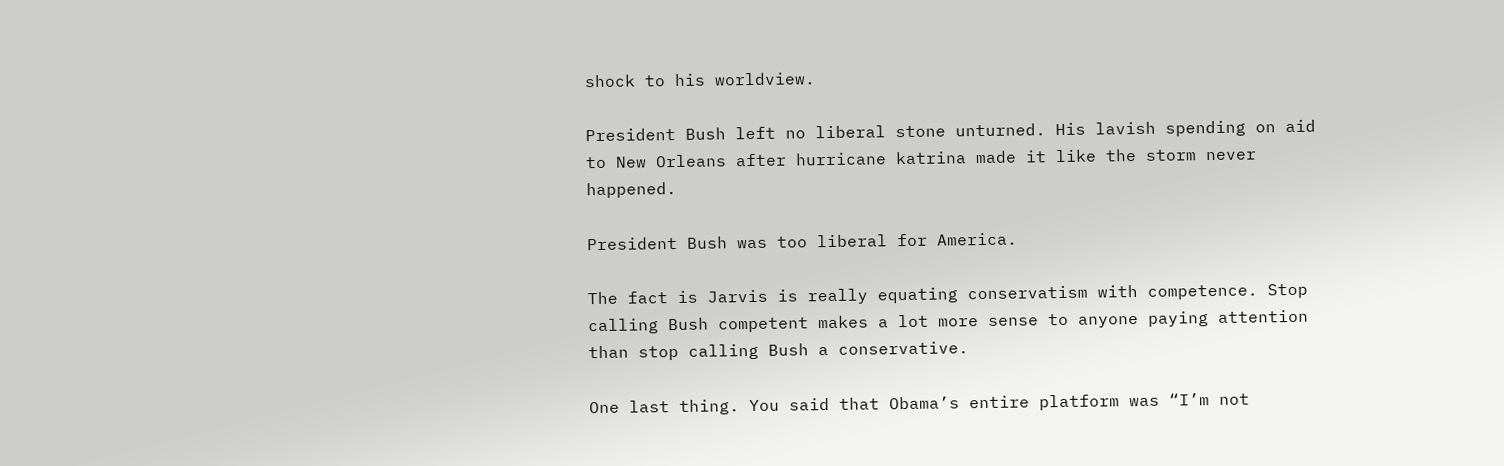shock to his worldview.

President Bush left no liberal stone unturned. His lavish spending on aid to New Orleans after hurricane katrina made it like the storm never happened.

President Bush was too liberal for America.

The fact is Jarvis is really equating conservatism with competence. Stop calling Bush competent makes a lot more sense to anyone paying attention than stop calling Bush a conservative.

One last thing. You said that Obama’s entire platform was “I’m not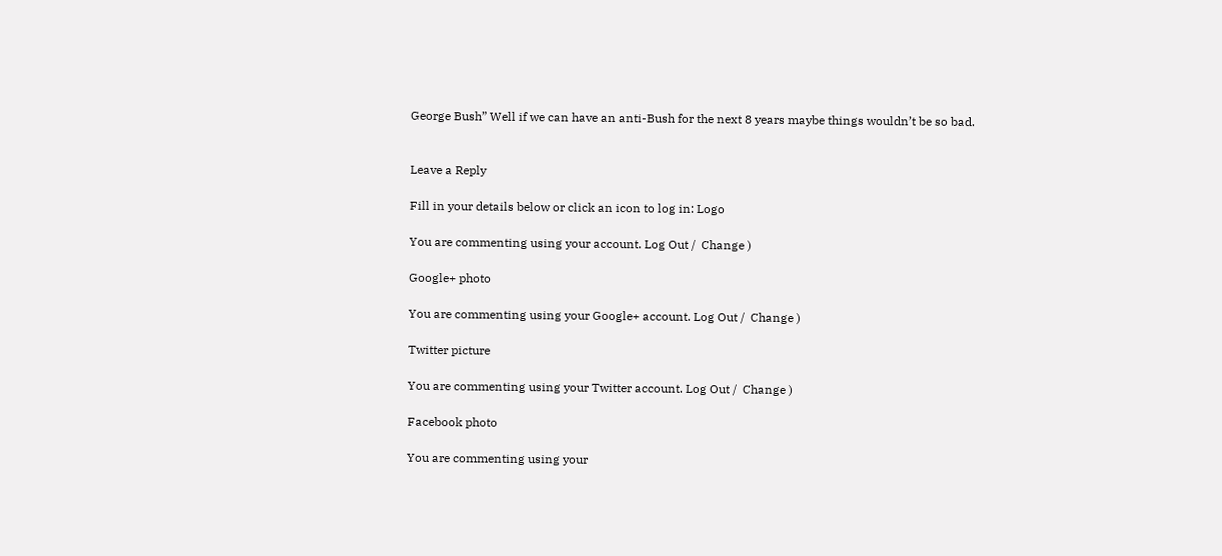George Bush” Well if we can have an anti-Bush for the next 8 years maybe things wouldn’t be so bad.


Leave a Reply

Fill in your details below or click an icon to log in: Logo

You are commenting using your account. Log Out /  Change )

Google+ photo

You are commenting using your Google+ account. Log Out /  Change )

Twitter picture

You are commenting using your Twitter account. Log Out /  Change )

Facebook photo

You are commenting using your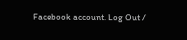Facebook account. Log Out /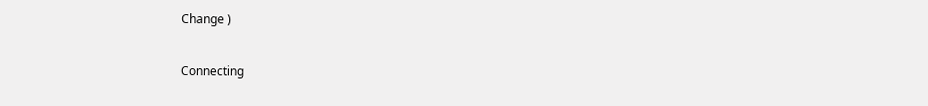Change )


Connecting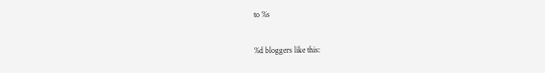to %s

%d bloggers like this: